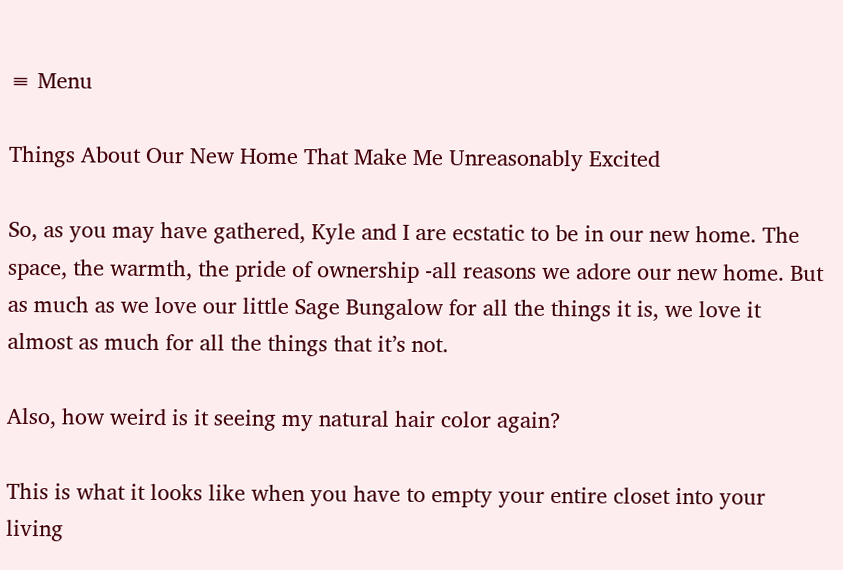≡ Menu

Things About Our New Home That Make Me Unreasonably Excited

So, as you may have gathered, Kyle and I are ecstatic to be in our new home. The space, the warmth, the pride of ownership -all reasons we adore our new home. But as much as we love our little Sage Bungalow for all the things it is, we love it almost as much for all the things that it’s not.

Also, how weird is it seeing my natural hair color again?

This is what it looks like when you have to empty your entire closet into your living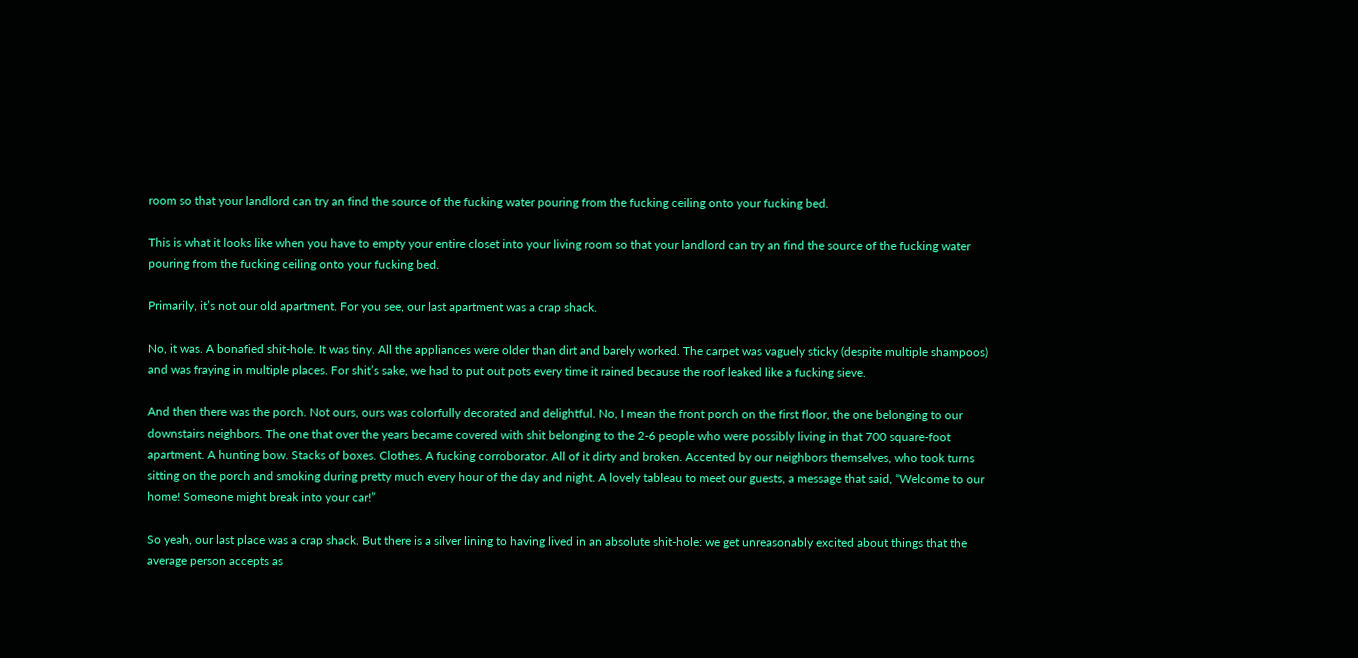room so that your landlord can try an find the source of the fucking water pouring from the fucking ceiling onto your fucking bed.

This is what it looks like when you have to empty your entire closet into your living room so that your landlord can try an find the source of the fucking water pouring from the fucking ceiling onto your fucking bed.

Primarily, it’s not our old apartment. For you see, our last apartment was a crap shack.

No, it was. A bonafied shit-hole. It was tiny. All the appliances were older than dirt and barely worked. The carpet was vaguely sticky (despite multiple shampoos) and was fraying in multiple places. For shit’s sake, we had to put out pots every time it rained because the roof leaked like a fucking sieve.

And then there was the porch. Not ours, ours was colorfully decorated and delightful. No, I mean the front porch on the first floor, the one belonging to our downstairs neighbors. The one that over the years became covered with shit belonging to the 2-6 people who were possibly living in that 700 square-foot apartment. A hunting bow. Stacks of boxes. Clothes. A fucking corroborator. All of it dirty and broken. Accented by our neighbors themselves, who took turns sitting on the porch and smoking during pretty much every hour of the day and night. A lovely tableau to meet our guests, a message that said, “Welcome to our home! Someone might break into your car!”

So yeah, our last place was a crap shack. But there is a silver lining to having lived in an absolute shit-hole: we get unreasonably excited about things that the average person accepts as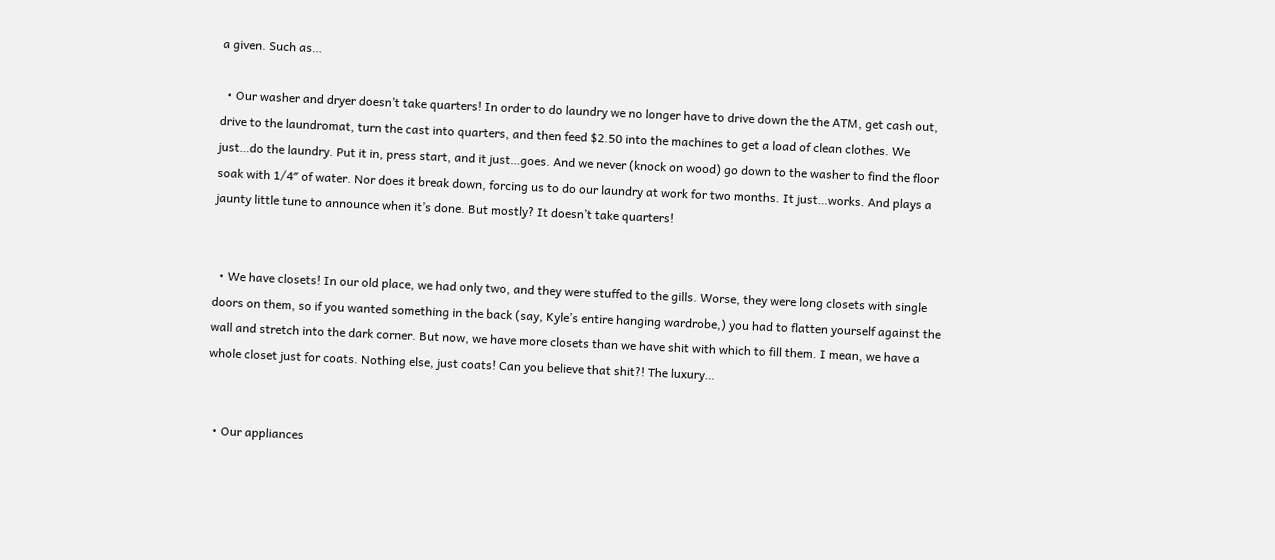a given. Such as…

  • Our washer and dryer doesn’t take quarters! In order to do laundry we no longer have to drive down the the ATM, get cash out, drive to the laundromat, turn the cast into quarters, and then feed $2.50 into the machines to get a load of clean clothes. We just…do the laundry. Put it in, press start, and it just…goes. And we never (knock on wood) go down to the washer to find the floor soak with 1/4″ of water. Nor does it break down, forcing us to do our laundry at work for two months. It just…works. And plays a jaunty little tune to announce when it’s done. But mostly? It doesn’t take quarters!


  • We have closets! In our old place, we had only two, and they were stuffed to the gills. Worse, they were long closets with single doors on them, so if you wanted something in the back (say, Kyle’s entire hanging wardrobe,) you had to flatten yourself against the wall and stretch into the dark corner. But now, we have more closets than we have shit with which to fill them. I mean, we have a whole closet just for coats. Nothing else, just coats! Can you believe that shit?! The luxury…


  • Our appliances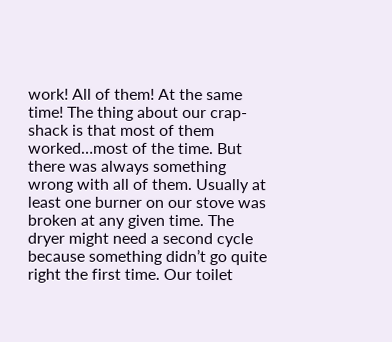work! All of them! At the same time! The thing about our crap-shack is that most of them worked…most of the time. But there was always something wrong with all of them. Usually at least one burner on our stove was broken at any given time. The dryer might need a second cycle because something didn’t go quite right the first time. Our toilet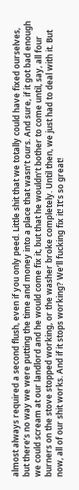almost always required a second flush, even if you only peed. Little shit that we totally could have fixed ourselves, but there’s no way we were putting the time and money into a place that wasn’t ours. And sure, if it got bad enough we could scream at our landlord and he would come fix it, but that he wouldn’t bother to come until, say, all four burners on the stove stopped working, or the washer broke completely. Until then, we just had to deal with it. But now, all of our shit works. And if it stops working? We’ll fucking fix it! It’s so great!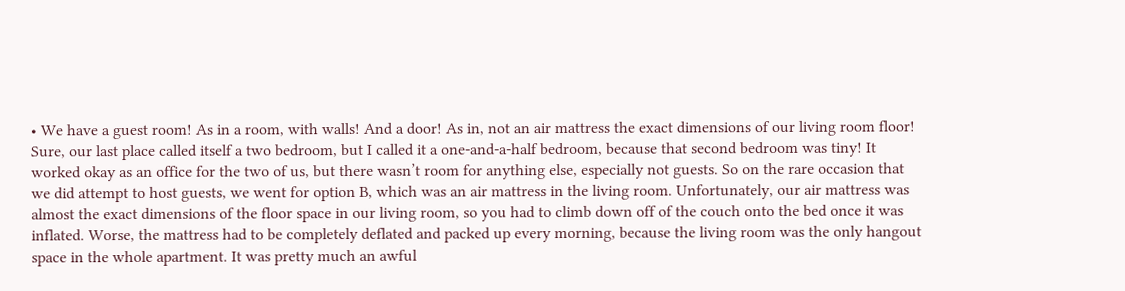• We have a guest room! As in a room, with walls! And a door! As in, not an air mattress the exact dimensions of our living room floor! Sure, our last place called itself a two bedroom, but I called it a one-and-a-half bedroom, because that second bedroom was tiny! It worked okay as an office for the two of us, but there wasn’t room for anything else, especially not guests. So on the rare occasion that we did attempt to host guests, we went for option B, which was an air mattress in the living room. Unfortunately, our air mattress was almost the exact dimensions of the floor space in our living room, so you had to climb down off of the couch onto the bed once it was inflated. Worse, the mattress had to be completely deflated and packed up every morning, because the living room was the only hangout space in the whole apartment. It was pretty much an awful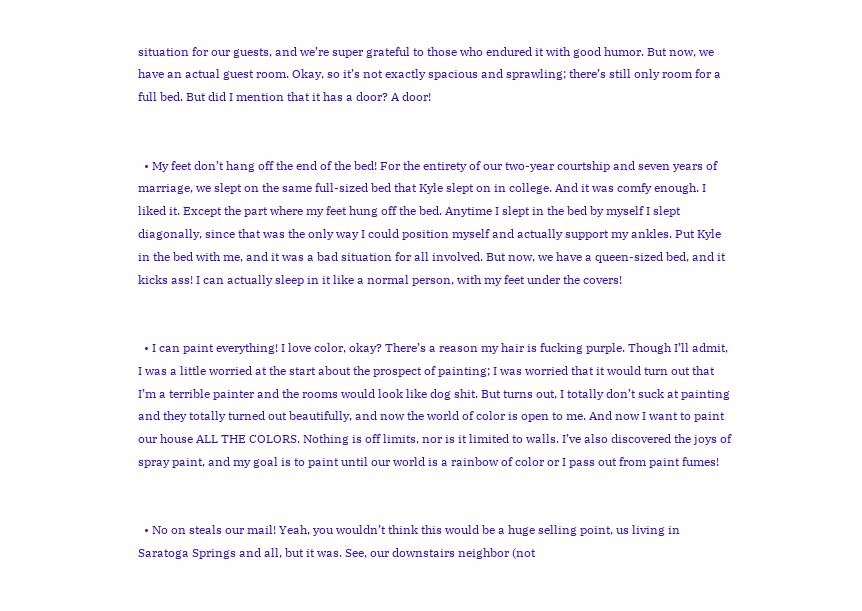situation for our guests, and we’re super grateful to those who endured it with good humor. But now, we have an actual guest room. Okay, so it’s not exactly spacious and sprawling; there’s still only room for a full bed. But did I mention that it has a door? A door!


  • My feet don’t hang off the end of the bed! For the entirety of our two-year courtship and seven years of marriage, we slept on the same full-sized bed that Kyle slept on in college. And it was comfy enough. I liked it. Except the part where my feet hung off the bed. Anytime I slept in the bed by myself I slept diagonally, since that was the only way I could position myself and actually support my ankles. Put Kyle in the bed with me, and it was a bad situation for all involved. But now, we have a queen-sized bed, and it kicks ass! I can actually sleep in it like a normal person, with my feet under the covers!


  • I can paint everything! I love color, okay? There’s a reason my hair is fucking purple. Though I’ll admit, I was a little worried at the start about the prospect of painting; I was worried that it would turn out that I’m a terrible painter and the rooms would look like dog shit. But turns out, I totally don’t suck at painting and they totally turned out beautifully, and now the world of color is open to me. And now I want to paint our house ALL THE COLORS. Nothing is off limits, nor is it limited to walls. I’ve also discovered the joys of spray paint, and my goal is to paint until our world is a rainbow of color or I pass out from paint fumes!


  • No on steals our mail! Yeah, you wouldn’t think this would be a huge selling point, us living in Saratoga Springs and all, but it was. See, our downstairs neighbor (not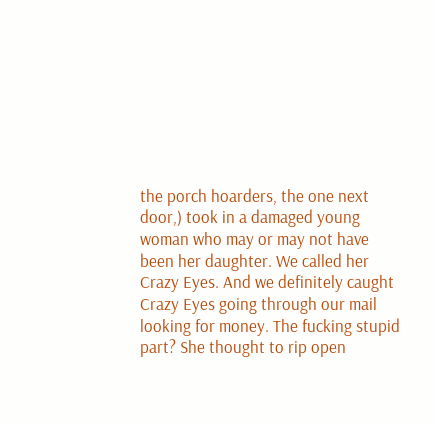the porch hoarders, the one next door,) took in a damaged young woman who may or may not have been her daughter. We called her Crazy Eyes. And we definitely caught Crazy Eyes going through our mail looking for money. The fucking stupid part? She thought to rip open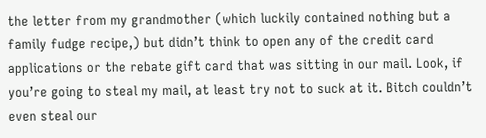the letter from my grandmother (which luckily contained nothing but a family fudge recipe,) but didn’t think to open any of the credit card applications or the rebate gift card that was sitting in our mail. Look, if you’re going to steal my mail, at least try not to suck at it. Bitch couldn’t even steal our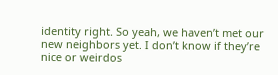identity right. So yeah, we haven’t met our new neighbors yet. I don’t know if they’re nice or weirdos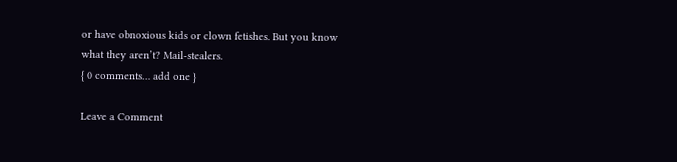or have obnoxious kids or clown fetishes. But you know what they aren’t? Mail-stealers.
{ 0 comments… add one }

Leave a Comment